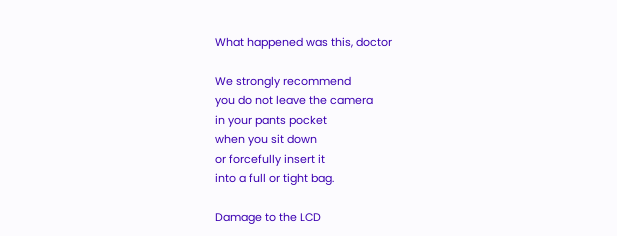What happened was this, doctor

We strongly recommend
you do not leave the camera
in your pants pocket
when you sit down
or forcefully insert it
into a full or tight bag.

Damage to the LCD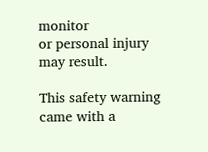monitor
or personal injury may result.

This safety warning came with a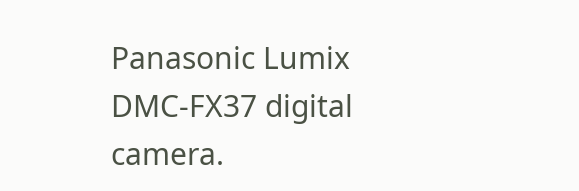Panasonic Lumix DMC-FX37 digital camera.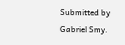Submitted by Gabriel Smy.